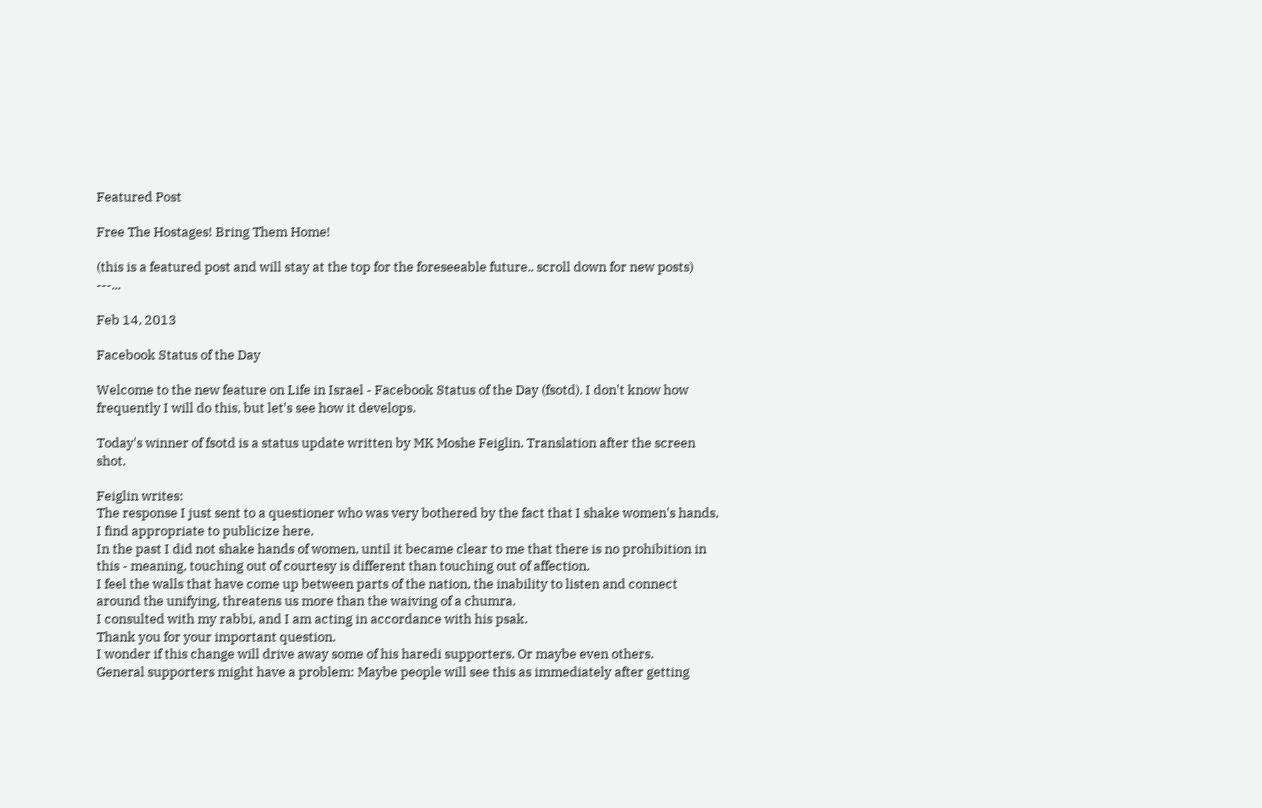Featured Post

Free The Hostages! Bring Them Home!

(this is a featured post and will stay at the top for the foreseeable future.. scroll down for new posts) ---...

Feb 14, 2013

Facebook Status of the Day

Welcome to the new feature on Life in Israel - Facebook Status of the Day (fsotd). I don't know how frequently I will do this, but let's see how it develops.

Today's winner of fsotd is a status update written by MK Moshe Feiglin. Translation after the screen shot.

Feiglin writes:
The response I just sent to a questioner who was very bothered by the fact that I shake women's hands, I find appropriate to publicize here.
In the past I did not shake hands of women, until it became clear to me that there is no prohibition in this - meaning, touching out of courtesy is different than touching out of affection.
I feel the walls that have come up between parts of the nation, the inability to listen and connect around the unifying, threatens us more than the waiving of a chumra.
I consulted with my rabbi, and I am acting in accordance with his psak.
Thank you for your important question.
I wonder if this change will drive away some of his haredi supporters. Or maybe even others.
General supporters might have a problem: Maybe people will see this as immediately after getting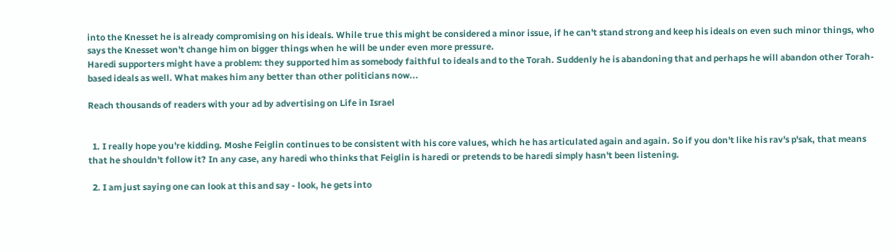into the Knesset he is already compromising on his ideals. While true this might be considered a minor issue, if he can't stand strong and keep his ideals on even such minor things, who says the Knesset won't change him on bigger things when he will be under even more pressure.
Haredi supporters might have a problem: they supported him as somebody faithful to ideals and to the Torah. Suddenly he is abandoning that and perhaps he will abandon other Torah-based ideals as well. What makes him any better than other politicians now...

Reach thousands of readers with your ad by advertising on Life in Israel


  1. I really hope you're kidding. Moshe Feiglin continues to be consistent with his core values, which he has articulated again and again. So if you don't like his rav's p'sak, that means that he shouldn't follow it? In any case, any haredi who thinks that Feiglin is haredi or pretends to be haredi simply hasn't been listening.

  2. I am just saying one can look at this and say - look, he gets into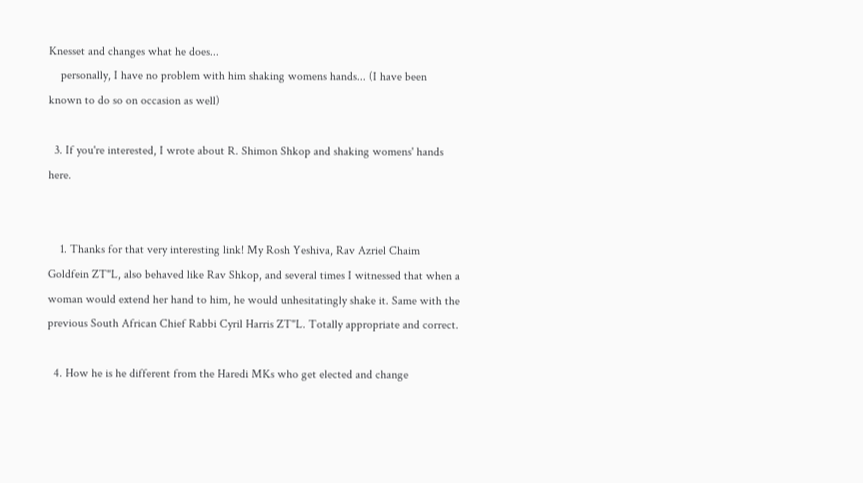Knesset and changes what he does...
    personally, I have no problem with him shaking womens hands... (I have been known to do so on occasion as well)

  3. If you're interested, I wrote about R. Shimon Shkop and shaking womens' hands here.


    1. Thanks for that very interesting link! My Rosh Yeshiva, Rav Azriel Chaim Goldfein ZT"L, also behaved like Rav Shkop, and several times I witnessed that when a woman would extend her hand to him, he would unhesitatingly shake it. Same with the previous South African Chief Rabbi Cyril Harris ZT"L. Totally appropriate and correct.

  4. How he is he different from the Haredi MKs who get elected and change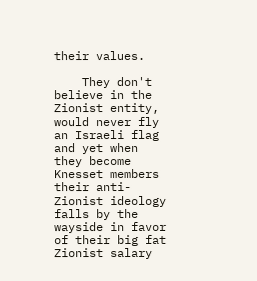their values.

    They don't believe in the Zionist entity, would never fly an Israeli flag and yet when they become Knesset members their anti-Zionist ideology falls by the wayside in favor of their big fat Zionist salary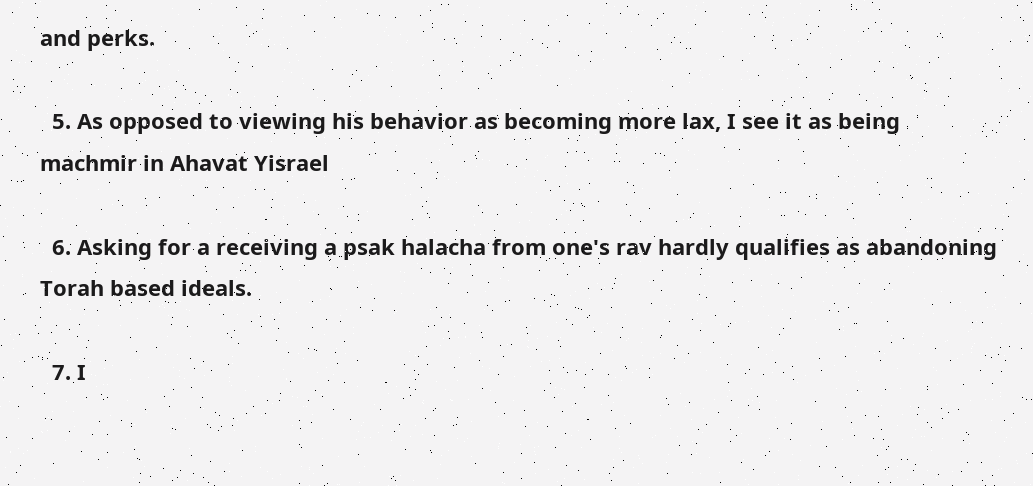and perks.

  5. As opposed to viewing his behavior as becoming more lax, I see it as being machmir in Ahavat Yisrael

  6. Asking for a receiving a psak halacha from one's rav hardly qualifies as abandoning Torah based ideals.

  7. I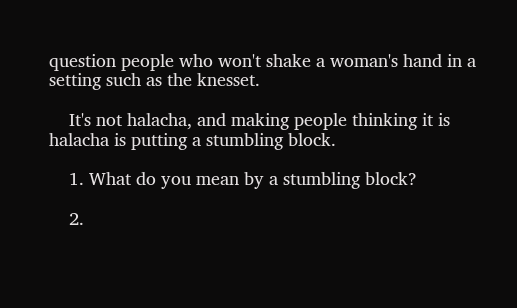question people who won't shake a woman's hand in a setting such as the knesset.

    It's not halacha, and making people thinking it is halacha is putting a stumbling block.

    1. What do you mean by a stumbling block?

    2.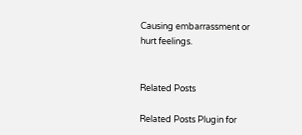Causing embarrassment or hurt feelings.


Related Posts

Related Posts Plugin for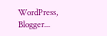WordPress, Blogger...